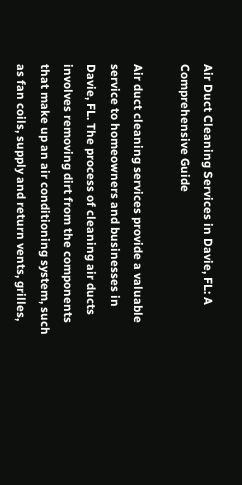Air Duct Cleaning Services in Davie, FL: A Comprehensive Guide

Air duct cleaning services provide a valuable service to homeowners and businesses in Davie, FL. The process of cleaning air ducts involves removing dirt from the components that make up an air conditioning system, such as fan coils, supply and return vents, grilles,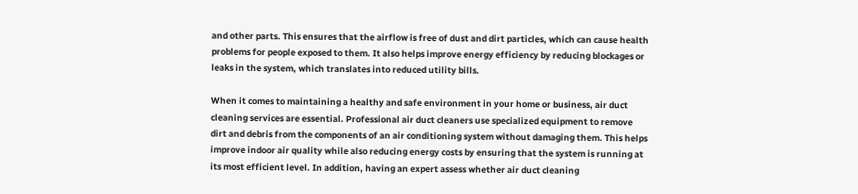and other parts. This ensures that the airflow is free of dust and dirt particles, which can cause health problems for people exposed to them. It also helps improve energy efficiency by reducing blockages or leaks in the system, which translates into reduced utility bills.

When it comes to maintaining a healthy and safe environment in your home or business, air duct cleaning services are essential. Professional air duct cleaners use specialized equipment to remove dirt and debris from the components of an air conditioning system without damaging them. This helps improve indoor air quality while also reducing energy costs by ensuring that the system is running at its most efficient level. In addition, having an expert assess whether air duct cleaning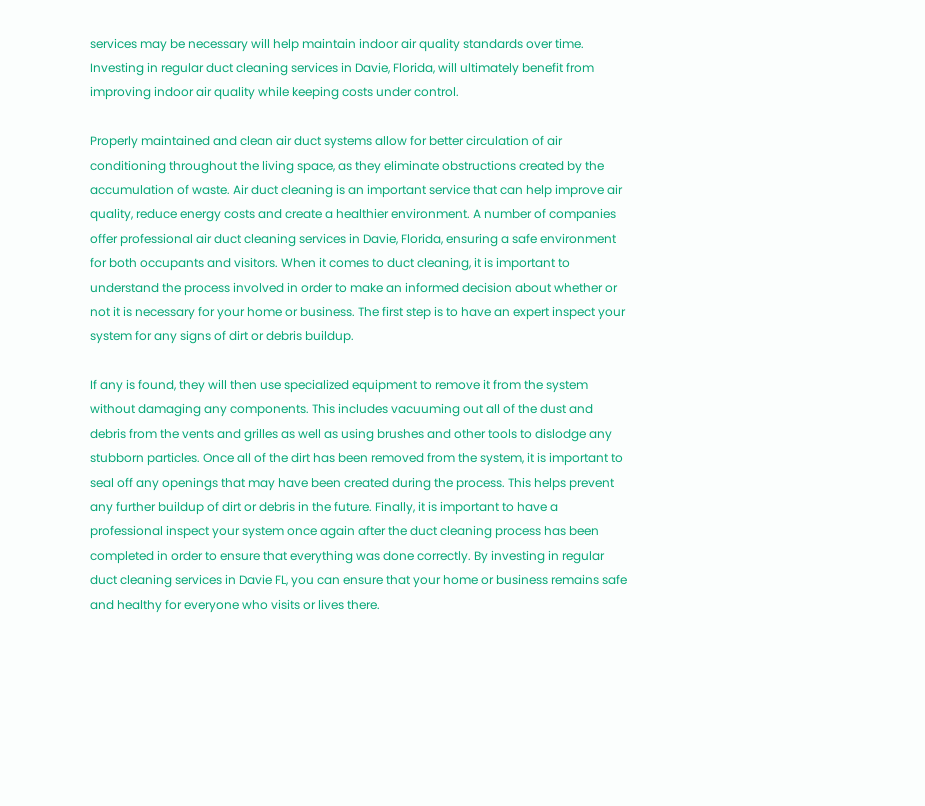services may be necessary will help maintain indoor air quality standards over time. Investing in regular duct cleaning services in Davie, Florida, will ultimately benefit from improving indoor air quality while keeping costs under control.

Properly maintained and clean air duct systems allow for better circulation of air conditioning throughout the living space, as they eliminate obstructions created by the accumulation of waste. Air duct cleaning is an important service that can help improve air quality, reduce energy costs and create a healthier environment. A number of companies offer professional air duct cleaning services in Davie, Florida, ensuring a safe environment for both occupants and visitors. When it comes to duct cleaning, it is important to understand the process involved in order to make an informed decision about whether or not it is necessary for your home or business. The first step is to have an expert inspect your system for any signs of dirt or debris buildup.

If any is found, they will then use specialized equipment to remove it from the system without damaging any components. This includes vacuuming out all of the dust and debris from the vents and grilles as well as using brushes and other tools to dislodge any stubborn particles. Once all of the dirt has been removed from the system, it is important to seal off any openings that may have been created during the process. This helps prevent any further buildup of dirt or debris in the future. Finally, it is important to have a professional inspect your system once again after the duct cleaning process has been completed in order to ensure that everything was done correctly. By investing in regular duct cleaning services in Davie FL, you can ensure that your home or business remains safe and healthy for everyone who visits or lives there.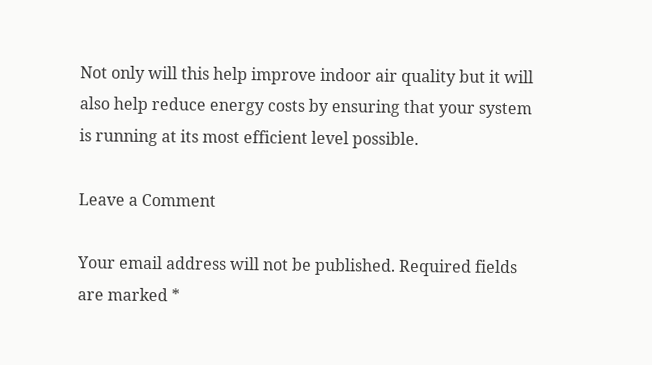Not only will this help improve indoor air quality but it will also help reduce energy costs by ensuring that your system is running at its most efficient level possible.

Leave a Comment

Your email address will not be published. Required fields are marked *